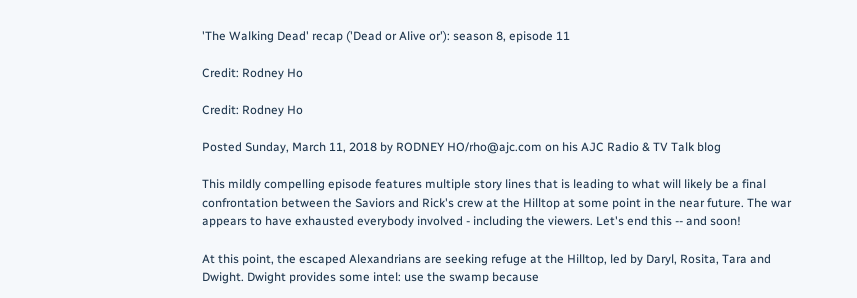'The Walking Dead' recap ('Dead or Alive or'): season 8, episode 11

Credit: Rodney Ho

Credit: Rodney Ho

Posted Sunday, March 11, 2018 by RODNEY HO/rho@ajc.com on his AJC Radio & TV Talk blog

This mildly compelling episode features multiple story lines that is leading to what will likely be a final confrontation between the Saviors and Rick's crew at the Hilltop at some point in the near future. The war appears to have exhausted everybody involved - including the viewers. Let's end this -- and soon!

At this point, the escaped Alexandrians are seeking refuge at the Hilltop, led by Daryl, Rosita, Tara and Dwight. Dwight provides some intel: use the swamp because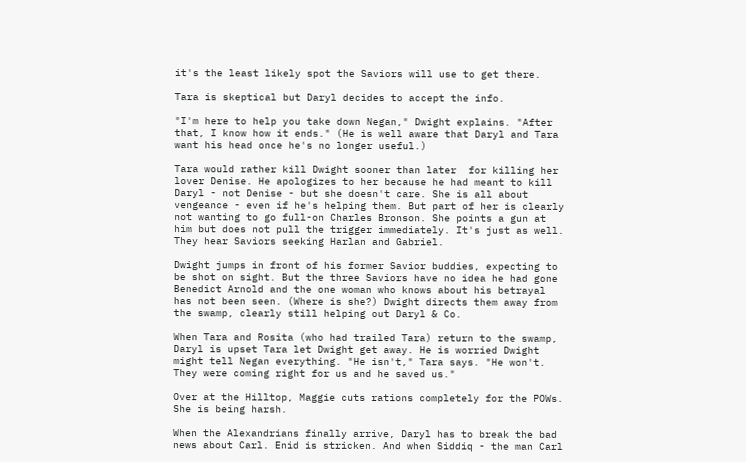it's the least likely spot the Saviors will use to get there.

Tara is skeptical but Daryl decides to accept the info.

"I'm here to help you take down Negan," Dwight explains. "After that, I know how it ends." (He is well aware that Daryl and Tara want his head once he's no longer useful.)

Tara would rather kill Dwight sooner than later  for killing her lover Denise. He apologizes to her because he had meant to kill Daryl - not Denise - but she doesn't care. She is all about vengeance - even if he's helping them. But part of her is clearly not wanting to go full-on Charles Bronson. She points a gun at him but does not pull the trigger immediately. It's just as well. They hear Saviors seeking Harlan and Gabriel.

Dwight jumps in front of his former Savior buddies, expecting to be shot on sight. But the three Saviors have no idea he had gone Benedict Arnold and the one woman who knows about his betrayal has not been seen. (Where is she?) Dwight directs them away from the swamp, clearly still helping out Daryl & Co.

When Tara and Rosita (who had trailed Tara) return to the swamp, Daryl is upset Tara let Dwight get away. He is worried Dwight might tell Negan everything. "He isn't," Tara says. "He won't. They were coming right for us and he saved us."

Over at the Hilltop, Maggie cuts rations completely for the POWs. She is being harsh.

When the Alexandrians finally arrive, Daryl has to break the bad news about Carl. Enid is stricken. And when Siddiq - the man Carl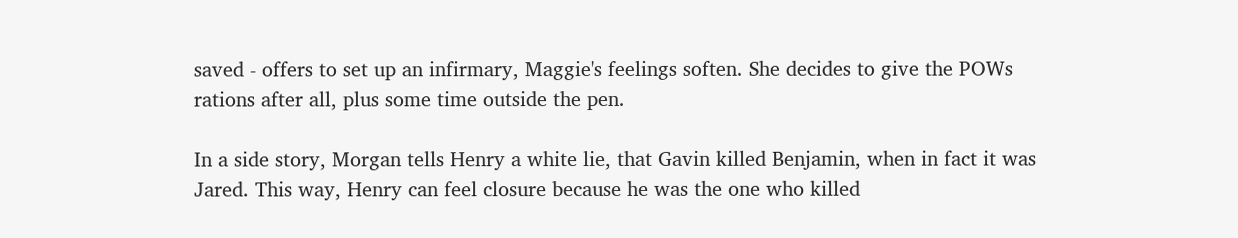saved - offers to set up an infirmary, Maggie's feelings soften. She decides to give the POWs rations after all, plus some time outside the pen.

In a side story, Morgan tells Henry a white lie, that Gavin killed Benjamin, when in fact it was Jared. This way, Henry can feel closure because he was the one who killed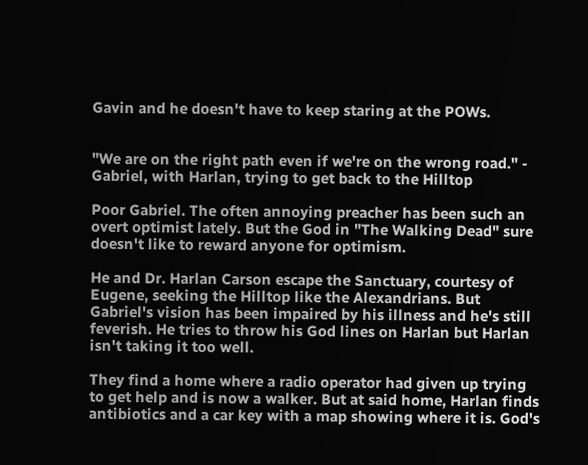Gavin and he doesn't have to keep staring at the POWs.


"We are on the right path even if we're on the wrong road." - Gabriel, with Harlan, trying to get back to the Hilltop

Poor Gabriel. The often annoying preacher has been such an overt optimist lately. But the God in "The Walking Dead" sure doesn't like to reward anyone for optimism.

He and Dr. Harlan Carson escape the Sanctuary, courtesy of Eugene, seeking the Hilltop like the Alexandrians. But Gabriel's vision has been impaired by his illness and he's still feverish. He tries to throw his God lines on Harlan but Harlan isn't taking it too well.

They find a home where a radio operator had given up trying to get help and is now a walker. But at said home, Harlan finds antibiotics and a car key with a map showing where it is. God's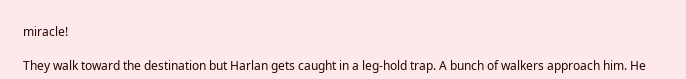miracle!

They walk toward the destination but Harlan gets caught in a leg-hold trap. A bunch of walkers approach him. He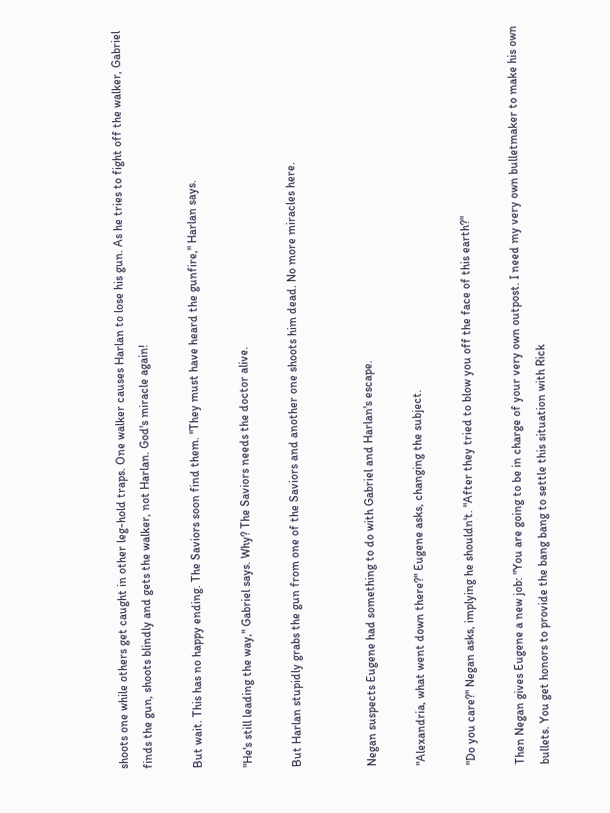shoots one while others get caught in other leg-hold traps. One walker causes Harlan to lose his gun. As he tries to fight off the walker, Gabriel finds the gun, shoots blindly and gets the walker, not Harlan. God's miracle again!

But wait. This has no happy ending. The Saviors soon find them. "They must have heard the gunfire," Harlan says.

"He's still leading the way," Gabriel says. Why? The Saviors needs the doctor alive.

But Harlan stupidly grabs the gun from one of the Saviors and another one shoots him dead. No more miracles here.


Negan suspects Eugene had something to do with Gabriel and Harlan's escape.

"Alexandria, what went down there?" Eugene asks, changing the subject.

"Do you care?" Negan asks, implying he shouldn't. "After they tried to blow you off the face of this earth?"

Then Negan gives Eugene a new job: "You are going to be in charge of your very own outpost. I need my very own bulletmaker to make his own bullets. You get honors to provide the bang bang to settle this situation with Rick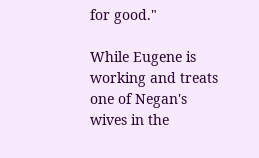for good."

While Eugene is working and treats one of Negan's wives in the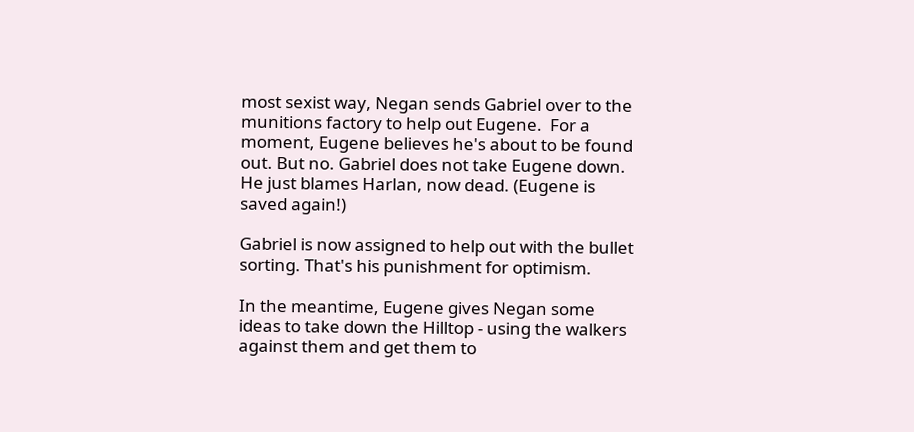most sexist way, Negan sends Gabriel over to the munitions factory to help out Eugene.  For a moment, Eugene believes he's about to be found out. But no. Gabriel does not take Eugene down. He just blames Harlan, now dead. (Eugene is saved again!)

Gabriel is now assigned to help out with the bullet sorting. That's his punishment for optimism.

In the meantime, Eugene gives Negan some ideas to take down the Hilltop - using the walkers against them and get them to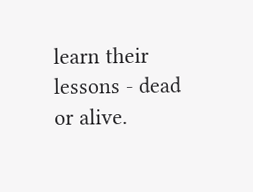learn their lessons - dead or alive.